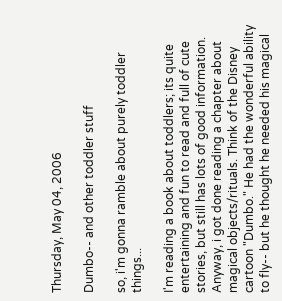Thursday, May 04, 2006

Dumbo-- and other toddler stuff

so, i'm gonna ramble about purely toddler things...

I'm reading a book about toddlers; its quite entertaining and fun to read and full of cute stories, but still has lots of good information. Anyway, i got done reading a chapter about magical objects/rituals. Think of the Disney cartoon "Dumbo." He had the wonderful ability to fly-- but he thought he needed his magical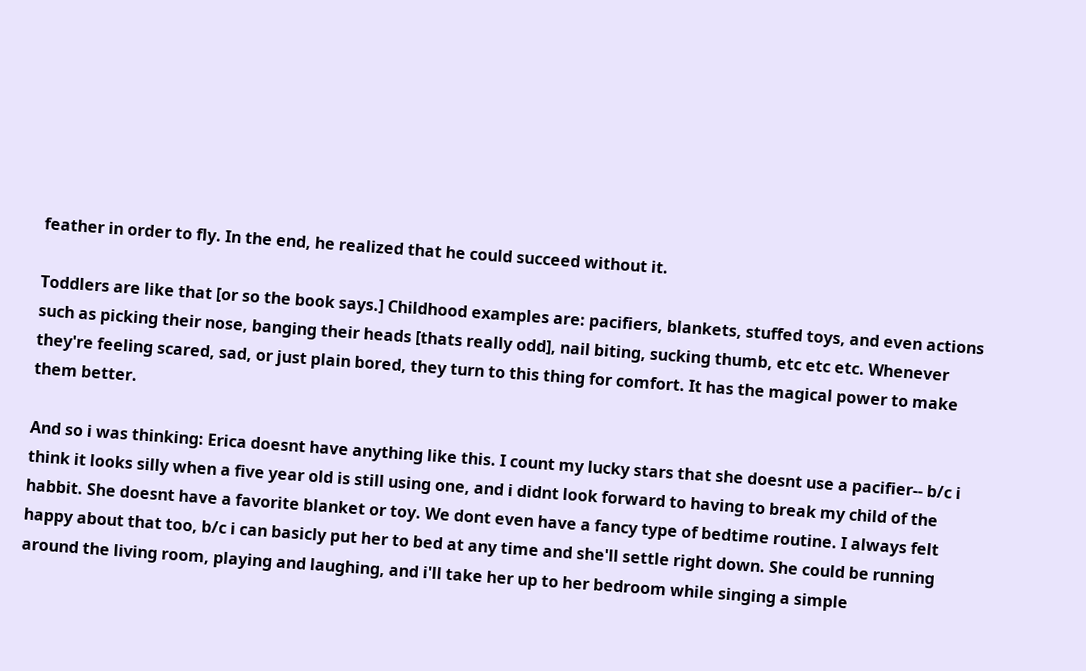feather in order to fly. In the end, he realized that he could succeed without it.

Toddlers are like that [or so the book says.] Childhood examples are: pacifiers, blankets, stuffed toys, and even actions such as picking their nose, banging their heads [thats really odd], nail biting, sucking thumb, etc etc etc. Whenever they're feeling scared, sad, or just plain bored, they turn to this thing for comfort. It has the magical power to make them better.

And so i was thinking: Erica doesnt have anything like this. I count my lucky stars that she doesnt use a pacifier-- b/c i think it looks silly when a five year old is still using one, and i didnt look forward to having to break my child of the habbit. She doesnt have a favorite blanket or toy. We dont even have a fancy type of bedtime routine. I always felt happy about that too, b/c i can basicly put her to bed at any time and she'll settle right down. She could be running around the living room, playing and laughing, and i'll take her up to her bedroom while singing a simple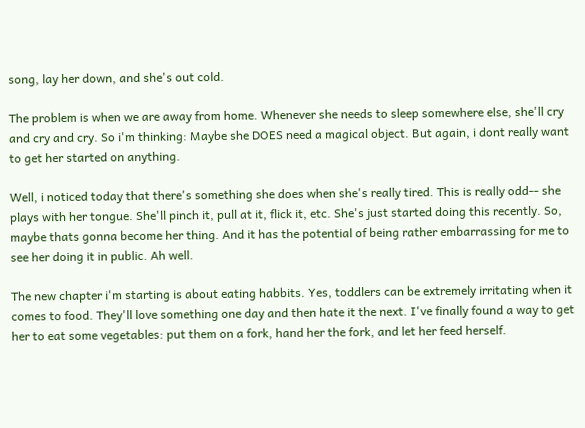song, lay her down, and she's out cold.

The problem is when we are away from home. Whenever she needs to sleep somewhere else, she'll cry and cry and cry. So i'm thinking: Maybe she DOES need a magical object. But again, i dont really want to get her started on anything.

Well, i noticed today that there's something she does when she's really tired. This is really odd-- she plays with her tongue. She'll pinch it, pull at it, flick it, etc. She's just started doing this recently. So, maybe thats gonna become her thing. And it has the potential of being rather embarrassing for me to see her doing it in public. Ah well.

The new chapter i'm starting is about eating habbits. Yes, toddlers can be extremely irritating when it comes to food. They'll love something one day and then hate it the next. I've finally found a way to get her to eat some vegetables: put them on a fork, hand her the fork, and let her feed herself.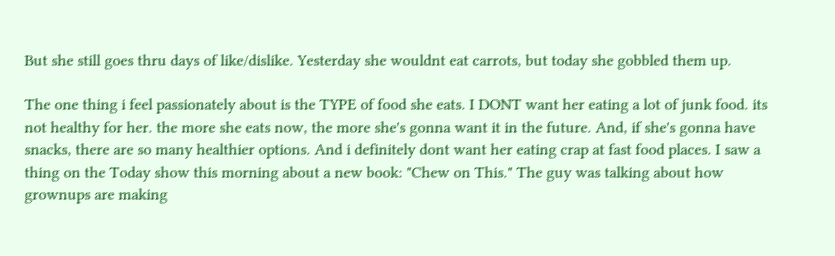But she still goes thru days of like/dislike. Yesterday she wouldnt eat carrots, but today she gobbled them up.

The one thing i feel passionately about is the TYPE of food she eats. I DONT want her eating a lot of junk food. its not healthy for her. the more she eats now, the more she's gonna want it in the future. And, if she's gonna have snacks, there are so many healthier options. And i definitely dont want her eating crap at fast food places. I saw a thing on the Today show this morning about a new book: "Chew on This." The guy was talking about how grownups are making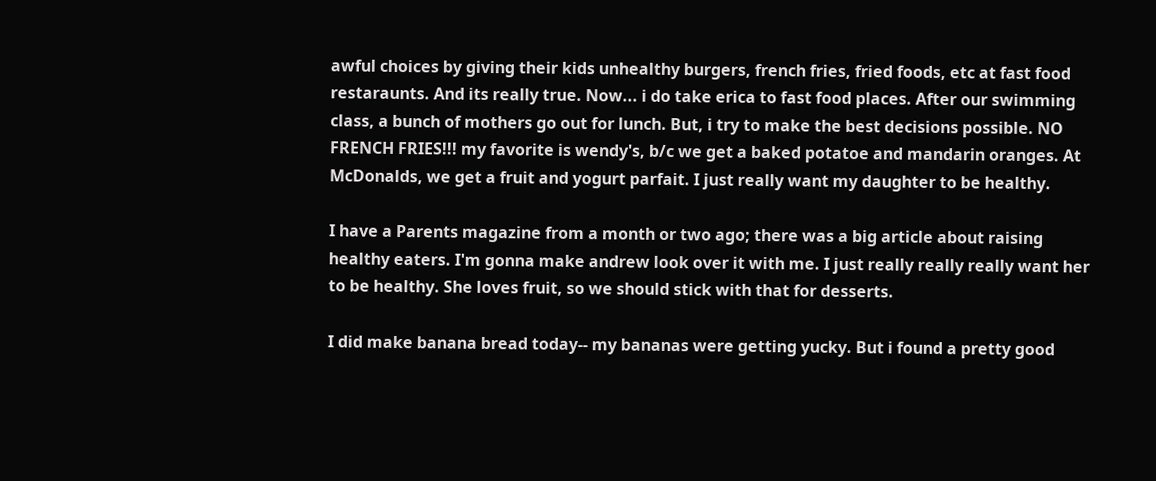awful choices by giving their kids unhealthy burgers, french fries, fried foods, etc at fast food restaraunts. And its really true. Now... i do take erica to fast food places. After our swimming class, a bunch of mothers go out for lunch. But, i try to make the best decisions possible. NO FRENCH FRIES!!! my favorite is wendy's, b/c we get a baked potatoe and mandarin oranges. At McDonalds, we get a fruit and yogurt parfait. I just really want my daughter to be healthy.

I have a Parents magazine from a month or two ago; there was a big article about raising healthy eaters. I'm gonna make andrew look over it with me. I just really really really want her to be healthy. She loves fruit, so we should stick with that for desserts.

I did make banana bread today-- my bananas were getting yucky. But i found a pretty good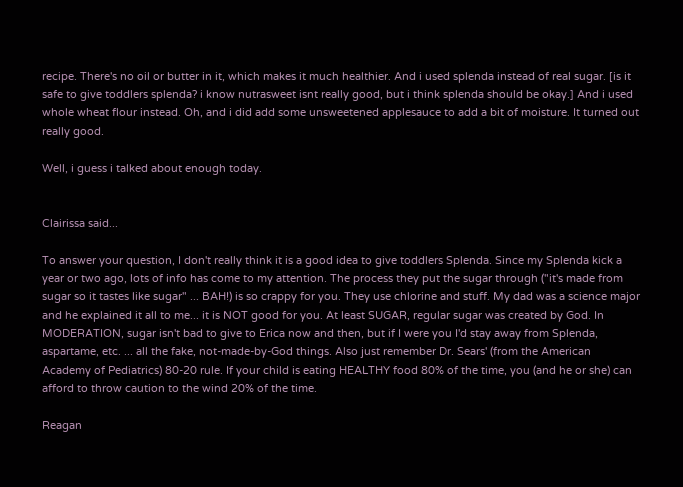recipe. There's no oil or butter in it, which makes it much healthier. And i used splenda instead of real sugar. [is it safe to give toddlers splenda? i know nutrasweet isnt really good, but i think splenda should be okay.] And i used whole wheat flour instead. Oh, and i did add some unsweetened applesauce to add a bit of moisture. It turned out really good.

Well, i guess i talked about enough today.


Clairissa said...

To answer your question, I don't really think it is a good idea to give toddlers Splenda. Since my Splenda kick a year or two ago, lots of info has come to my attention. The process they put the sugar through ("it's made from sugar so it tastes like sugar" ... BAH!) is so crappy for you. They use chlorine and stuff. My dad was a science major and he explained it all to me... it is NOT good for you. At least SUGAR, regular sugar was created by God. In MODERATION, sugar isn't bad to give to Erica now and then, but if I were you I'd stay away from Splenda, aspartame, etc. ... all the fake, not-made-by-God things. Also just remember Dr. Sears' (from the American Academy of Pediatrics) 80-20 rule. If your child is eating HEALTHY food 80% of the time, you (and he or she) can afford to throw caution to the wind 20% of the time.

Reagan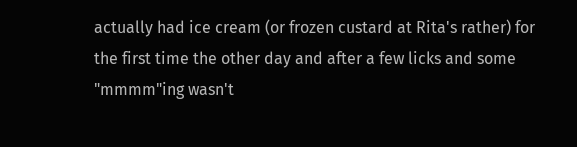actually had ice cream (or frozen custard at Rita's rather) for the first time the other day and after a few licks and some "mmmm"ing wasn't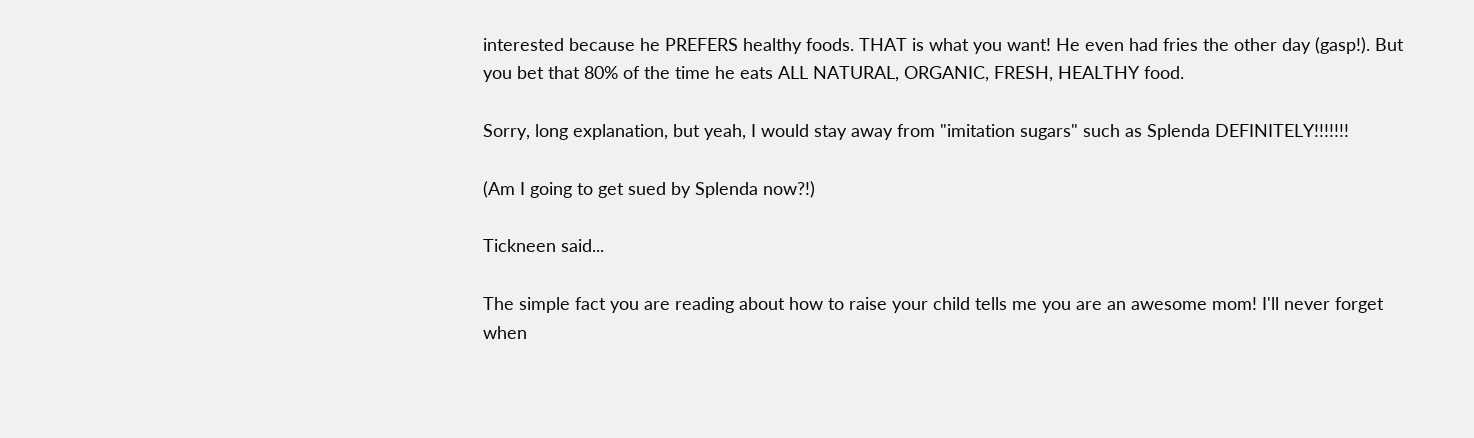interested because he PREFERS healthy foods. THAT is what you want! He even had fries the other day (gasp!). But you bet that 80% of the time he eats ALL NATURAL, ORGANIC, FRESH, HEALTHY food.

Sorry, long explanation, but yeah, I would stay away from "imitation sugars" such as Splenda DEFINITELY!!!!!!!

(Am I going to get sued by Splenda now?!)

Tickneen said...

The simple fact you are reading about how to raise your child tells me you are an awesome mom! I'll never forget when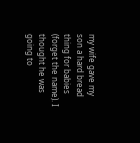my wife gave my son a hard bread thing for babies (forget the name). I thought he was going to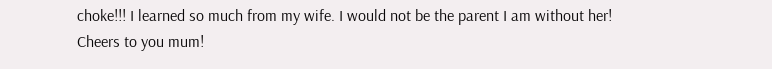choke!!! I learned so much from my wife. I would not be the parent I am without her! Cheers to you mum!